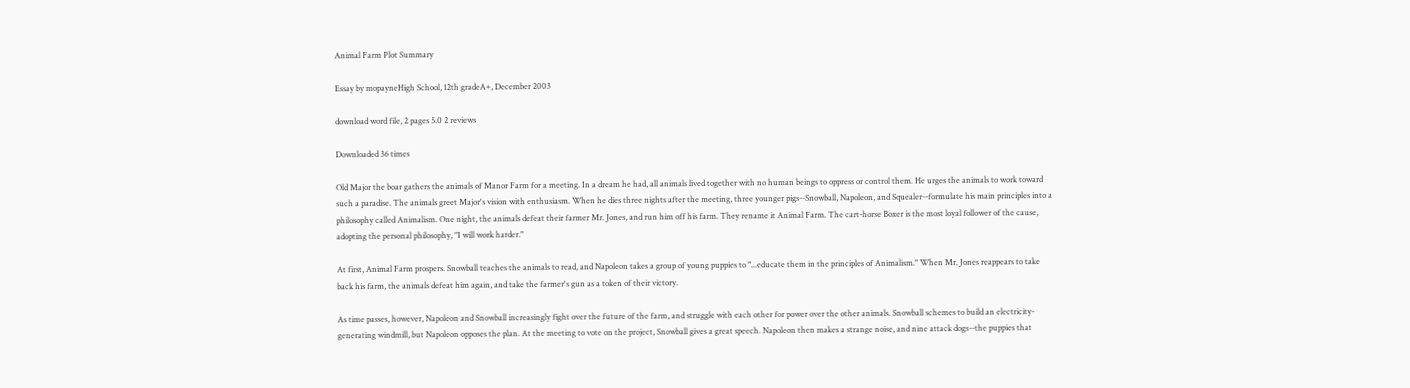Animal Farm Plot Summary

Essay by mopayneHigh School, 12th gradeA+, December 2003

download word file, 2 pages 5.0 2 reviews

Downloaded 36 times

Old Major the boar gathers the animals of Manor Farm for a meeting. In a dream he had, all animals lived together with no human beings to oppress or control them. He urges the animals to work toward such a paradise. The animals greet Major's vision with enthusiasm. When he dies three nights after the meeting, three younger pigs--Snowball, Napoleon, and Squealer--formulate his main principles into a philosophy called Animalism. One night, the animals defeat their farmer Mr. Jones, and run him off his farm. They rename it Animal Farm. The cart-horse Boxer is the most loyal follower of the cause, adopting the personal philosophy, "I will work harder."

At first, Animal Farm prospers. Snowball teaches the animals to read, and Napoleon takes a group of young puppies to "...educate them in the principles of Animalism." When Mr. Jones reappears to take back his farm, the animals defeat him again, and take the farmer's gun as a token of their victory.

As time passes, however, Napoleon and Snowball increasingly fight over the future of the farm, and struggle with each other for power over the other animals. Snowball schemes to build an electricity-generating windmill, but Napoleon opposes the plan. At the meeting to vote on the project, Snowball gives a great speech. Napoleon then makes a strange noise, and nine attack dogs--the puppies that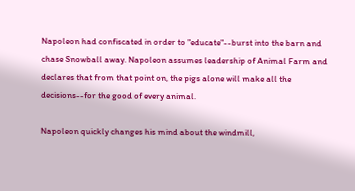Napoleon had confiscated in order to "educate"--burst into the barn and chase Snowball away. Napoleon assumes leadership of Animal Farm and declares that from that point on, the pigs alone will make all the decisions--for the good of every animal.

Napoleon quickly changes his mind about the windmill,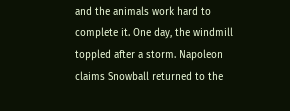and the animals work hard to complete it. One day, the windmill toppled after a storm. Napoleon claims Snowball returned to the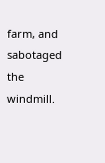farm, and sabotaged the windmill.